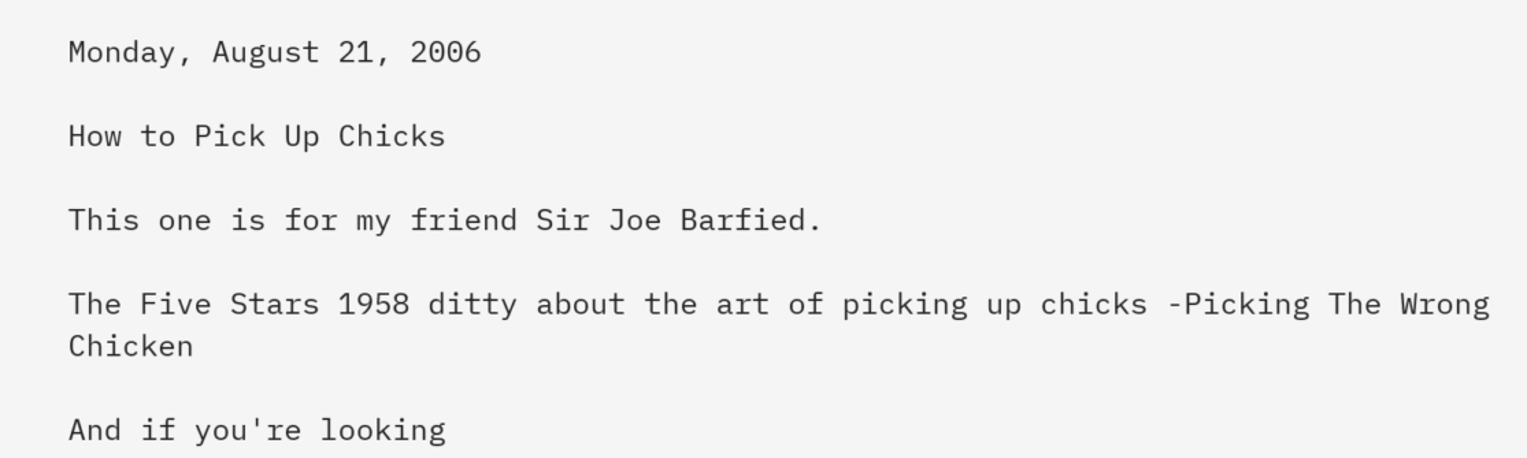Monday, August 21, 2006

How to Pick Up Chicks

This one is for my friend Sir Joe Barfied.

The Five Stars 1958 ditty about the art of picking up chicks -Picking The Wrong Chicken

And if you're looking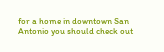for a home in downtown San Antonio you should check out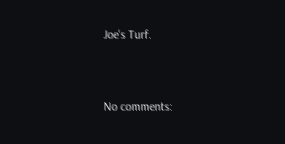Joe's Turf.



No comments: